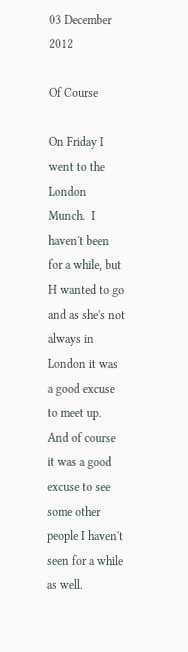03 December 2012

Of Course

On Friday I went to the London Munch.  I haven't been for a while, but H wanted to go and as she's not always in London it was a good excuse to meet up.  And of course it was a good excuse to see some other people I haven't seen for a while as well.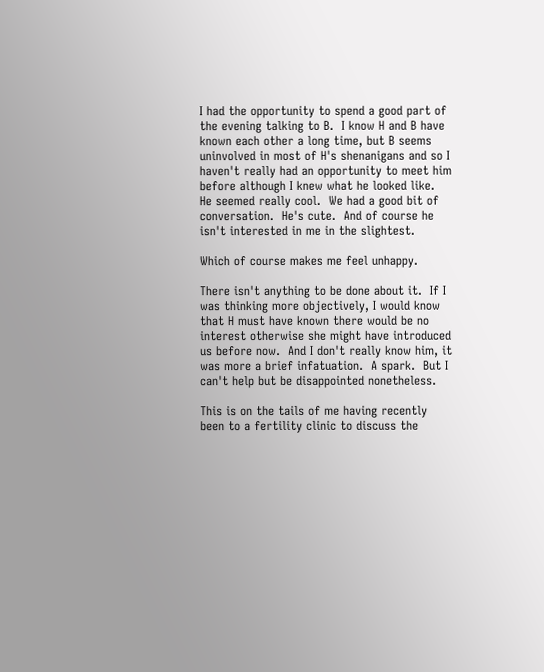I had the opportunity to spend a good part of the evening talking to B.  I know H and B have known each other a long time, but B seems uninvolved in most of H's shenanigans and so I haven't really had an opportunity to meet him before although I knew what he looked like.  He seemed really cool.  We had a good bit of conversation.  He's cute.  And of course he isn't interested in me in the slightest.

Which of course makes me feel unhappy.

There isn't anything to be done about it.  If I was thinking more objectively, I would know that H must have known there would be no interest otherwise she might have introduced us before now.  And I don't really know him, it was more a brief infatuation.  A spark.  But I can't help but be disappointed nonetheless.

This is on the tails of me having recently been to a fertility clinic to discuss the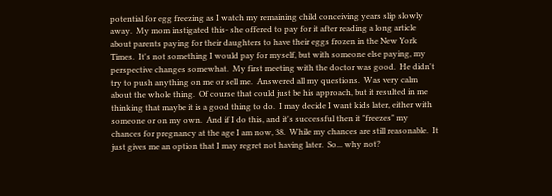potential for egg freezing as I watch my remaining child conceiving years slip slowly away.  My mom instigated this- she offered to pay for it after reading a long article about parents paying for their daughters to have their eggs frozen in the New York Times.  It's not something I would pay for myself, but with someone else paying, my perspective changes somewhat.  My first meeting with the doctor was good.  He didn't try to push anything on me or sell me.  Answered all my questions.  Was very calm about the whole thing.  Of course that could just be his approach, but it resulted in me thinking that maybe it is a good thing to do.  I may decide I want kids later, either with someone or on my own.  And if I do this, and it's successful then it "freezes" my chances for pregnancy at the age I am now, 38.  While my chances are still reasonable.  It just gives me an option that I may regret not having later.  So... why not?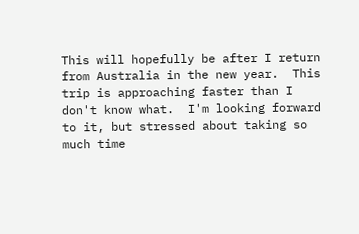This will hopefully be after I return from Australia in the new year.  This trip is approaching faster than I don't know what.  I'm looking forward to it, but stressed about taking so much time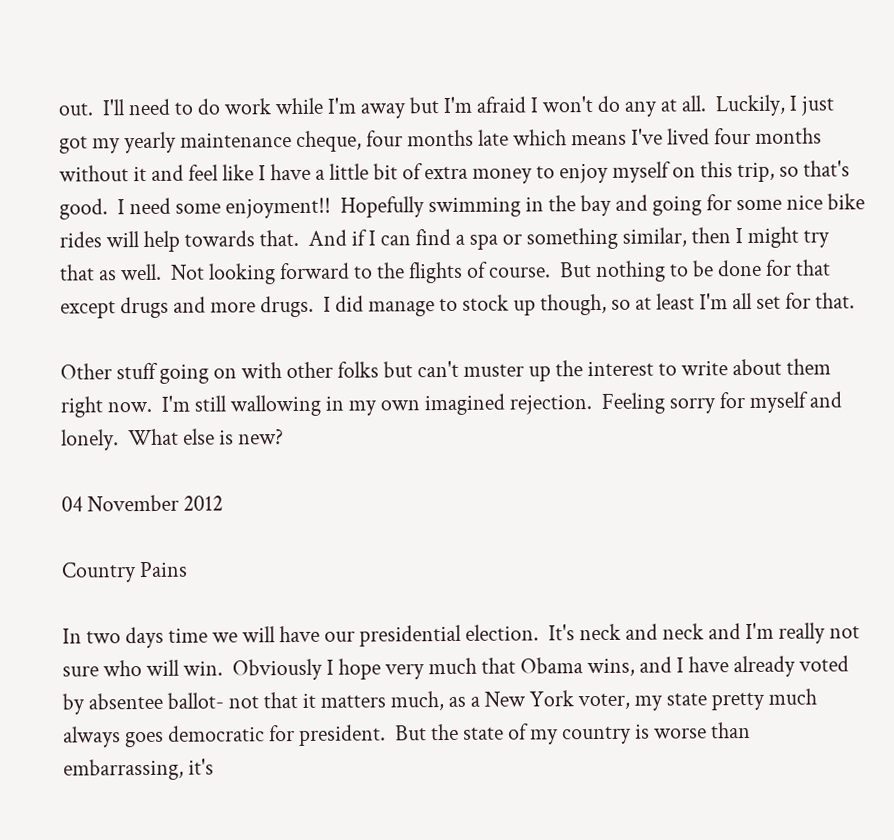out.  I'll need to do work while I'm away but I'm afraid I won't do any at all.  Luckily, I just got my yearly maintenance cheque, four months late which means I've lived four months without it and feel like I have a little bit of extra money to enjoy myself on this trip, so that's good.  I need some enjoyment!!  Hopefully swimming in the bay and going for some nice bike rides will help towards that.  And if I can find a spa or something similar, then I might try that as well.  Not looking forward to the flights of course.  But nothing to be done for that except drugs and more drugs.  I did manage to stock up though, so at least I'm all set for that.

Other stuff going on with other folks but can't muster up the interest to write about them right now.  I'm still wallowing in my own imagined rejection.  Feeling sorry for myself and lonely.  What else is new?

04 November 2012

Country Pains

In two days time we will have our presidential election.  It's neck and neck and I'm really not sure who will win.  Obviously I hope very much that Obama wins, and I have already voted by absentee ballot- not that it matters much, as a New York voter, my state pretty much always goes democratic for president.  But the state of my country is worse than embarrassing, it's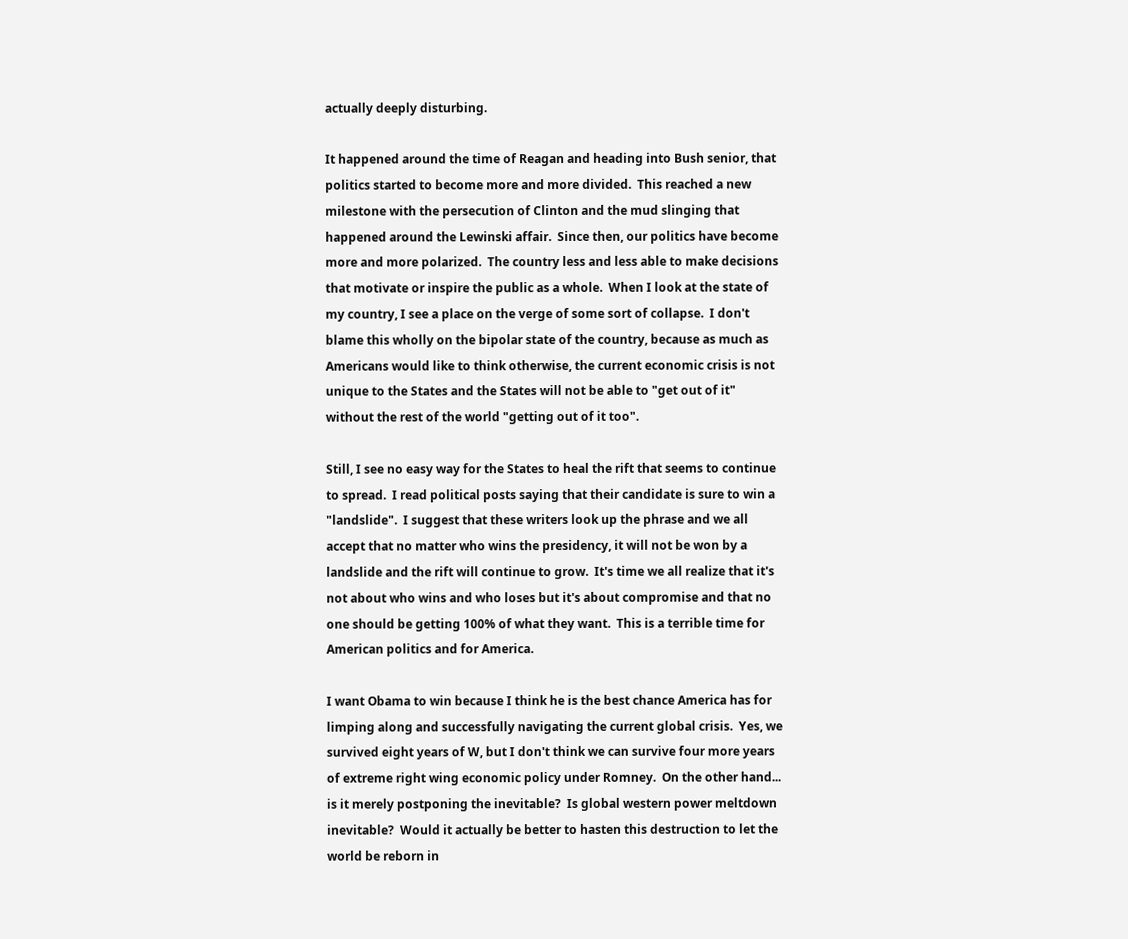actually deeply disturbing.

It happened around the time of Reagan and heading into Bush senior, that politics started to become more and more divided.  This reached a new milestone with the persecution of Clinton and the mud slinging that happened around the Lewinski affair.  Since then, our politics have become more and more polarized.  The country less and less able to make decisions that motivate or inspire the public as a whole.  When I look at the state of my country, I see a place on the verge of some sort of collapse.  I don't blame this wholly on the bipolar state of the country, because as much as Americans would like to think otherwise, the current economic crisis is not unique to the States and the States will not be able to "get out of it" without the rest of the world "getting out of it too".

Still, I see no easy way for the States to heal the rift that seems to continue to spread.  I read political posts saying that their candidate is sure to win a "landslide".  I suggest that these writers look up the phrase and we all accept that no matter who wins the presidency, it will not be won by a landslide and the rift will continue to grow.  It's time we all realize that it's not about who wins and who loses but it's about compromise and that no one should be getting 100% of what they want.  This is a terrible time for American politics and for America.

I want Obama to win because I think he is the best chance America has for limping along and successfully navigating the current global crisis.  Yes, we survived eight years of W, but I don't think we can survive four more years of extreme right wing economic policy under Romney.  On the other hand... is it merely postponing the inevitable?  Is global western power meltdown inevitable?  Would it actually be better to hasten this destruction to let the world be reborn in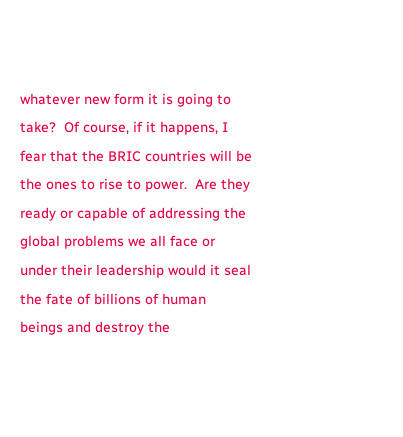whatever new form it is going to take?  Of course, if it happens, I fear that the BRIC countries will be the ones to rise to power.  Are they ready or capable of addressing the global problems we all face or under their leadership would it seal the fate of billions of human beings and destroy the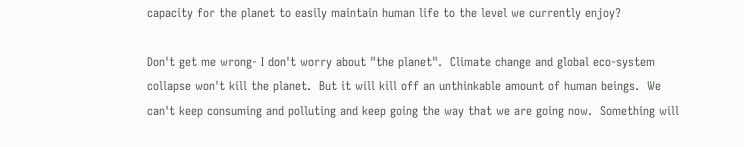capacity for the planet to easily maintain human life to the level we currently enjoy?

Don't get me wrong- I don't worry about "the planet".  Climate change and global eco-system collapse won't kill the planet.  But it will kill off an unthinkable amount of human beings.  We can't keep consuming and polluting and keep going the way that we are going now.  Something will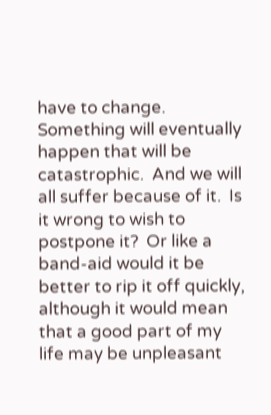have to change.  Something will eventually happen that will be catastrophic.  And we will all suffer because of it.  Is it wrong to wish to postpone it?  Or like a band-aid would it be better to rip it off quickly, although it would mean that a good part of my life may be unpleasant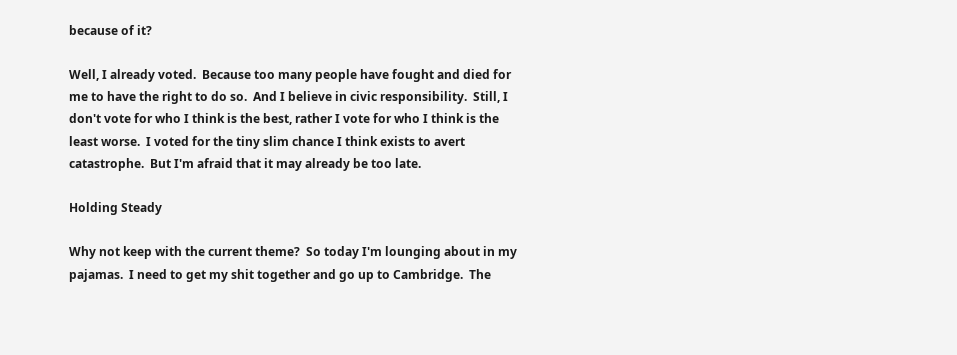because of it?

Well, I already voted.  Because too many people have fought and died for me to have the right to do so.  And I believe in civic responsibility.  Still, I don't vote for who I think is the best, rather I vote for who I think is the least worse.  I voted for the tiny slim chance I think exists to avert catastrophe.  But I'm afraid that it may already be too late.

Holding Steady

Why not keep with the current theme?  So today I'm lounging about in my pajamas.  I need to get my shit together and go up to Cambridge.  The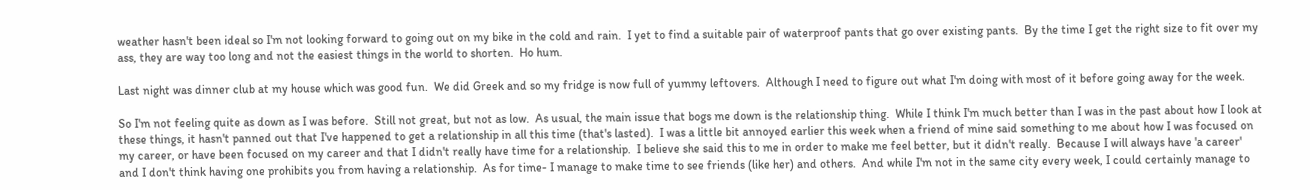weather hasn't been ideal so I'm not looking forward to going out on my bike in the cold and rain.  I yet to find a suitable pair of waterproof pants that go over existing pants.  By the time I get the right size to fit over my ass, they are way too long and not the easiest things in the world to shorten.  Ho hum.

Last night was dinner club at my house which was good fun.  We did Greek and so my fridge is now full of yummy leftovers.  Although I need to figure out what I'm doing with most of it before going away for the week.

So I'm not feeling quite as down as I was before.  Still not great, but not as low.  As usual, the main issue that bogs me down is the relationship thing.  While I think I'm much better than I was in the past about how I look at these things, it hasn't panned out that I've happened to get a relationship in all this time (that's lasted).  I was a little bit annoyed earlier this week when a friend of mine said something to me about how I was focused on my career, or have been focused on my career and that I didn't really have time for a relationship.  I believe she said this to me in order to make me feel better, but it didn't really.  Because I will always have 'a career' and I don't think having one prohibits you from having a relationship.  As for time- I manage to make time to see friends (like her) and others.  And while I'm not in the same city every week, I could certainly manage to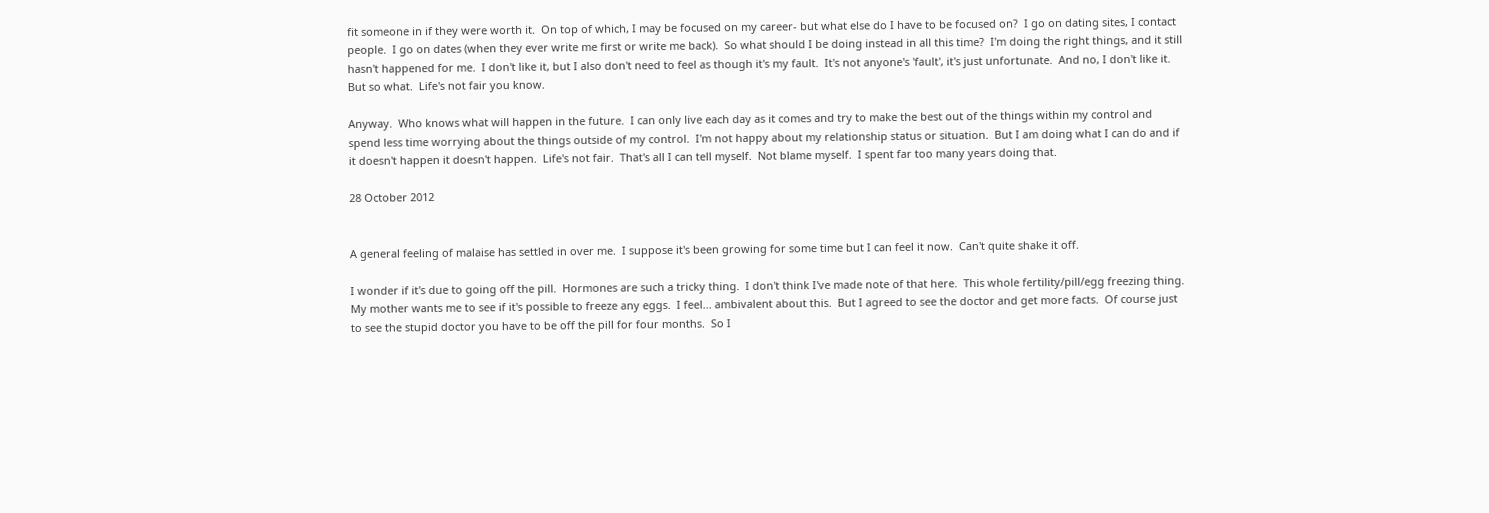fit someone in if they were worth it.  On top of which, I may be focused on my career- but what else do I have to be focused on?  I go on dating sites, I contact people.  I go on dates (when they ever write me first or write me back).  So what should I be doing instead in all this time?  I'm doing the right things, and it still hasn't happened for me.  I don't like it, but I also don't need to feel as though it's my fault.  It's not anyone's 'fault', it's just unfortunate.  And no, I don't like it.  But so what.  Life's not fair you know.

Anyway.  Who knows what will happen in the future.  I can only live each day as it comes and try to make the best out of the things within my control and spend less time worrying about the things outside of my control.  I'm not happy about my relationship status or situation.  But I am doing what I can do and if it doesn't happen it doesn't happen.  Life's not fair.  That's all I can tell myself.  Not blame myself.  I spent far too many years doing that.

28 October 2012


A general feeling of malaise has settled in over me.  I suppose it's been growing for some time but I can feel it now.  Can't quite shake it off.

I wonder if it's due to going off the pill.  Hormones are such a tricky thing.  I don't think I've made note of that here.  This whole fertility/pill/egg freezing thing.  My mother wants me to see if it's possible to freeze any eggs.  I feel... ambivalent about this.  But I agreed to see the doctor and get more facts.  Of course just to see the stupid doctor you have to be off the pill for four months.  So I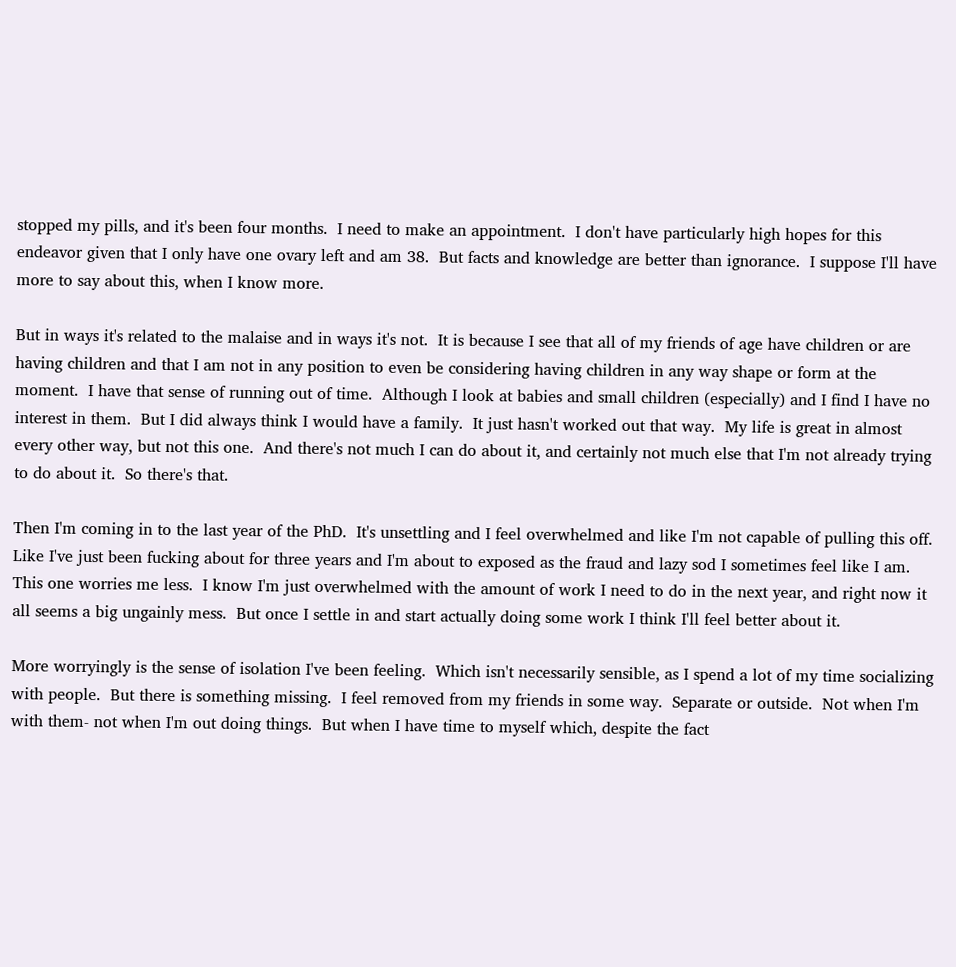stopped my pills, and it's been four months.  I need to make an appointment.  I don't have particularly high hopes for this endeavor given that I only have one ovary left and am 38.  But facts and knowledge are better than ignorance.  I suppose I'll have more to say about this, when I know more.

But in ways it's related to the malaise and in ways it's not.  It is because I see that all of my friends of age have children or are having children and that I am not in any position to even be considering having children in any way shape or form at the moment.  I have that sense of running out of time.  Although I look at babies and small children (especially) and I find I have no interest in them.  But I did always think I would have a family.  It just hasn't worked out that way.  My life is great in almost every other way, but not this one.  And there's not much I can do about it, and certainly not much else that I'm not already trying to do about it.  So there's that.

Then I'm coming in to the last year of the PhD.  It's unsettling and I feel overwhelmed and like I'm not capable of pulling this off.  Like I've just been fucking about for three years and I'm about to exposed as the fraud and lazy sod I sometimes feel like I am.  This one worries me less.  I know I'm just overwhelmed with the amount of work I need to do in the next year, and right now it all seems a big ungainly mess.  But once I settle in and start actually doing some work I think I'll feel better about it.

More worryingly is the sense of isolation I've been feeling.  Which isn't necessarily sensible, as I spend a lot of my time socializing with people.  But there is something missing.  I feel removed from my friends in some way.  Separate or outside.  Not when I'm with them- not when I'm out doing things.  But when I have time to myself which, despite the fact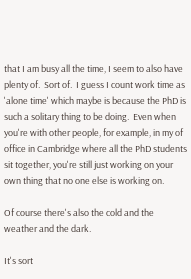that I am busy all the time, I seem to also have plenty of.  Sort of.  I guess I count work time as 'alone time' which maybe is because the PhD is such a solitary thing to be doing.  Even when you're with other people, for example, in my of office in Cambridge where all the PhD students sit together, you're still just working on your own thing that no one else is working on.

Of course there's also the cold and the weather and the dark.

It's sort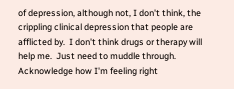of depression, although not, I don't think, the crippling clinical depression that people are afflicted by.  I don't think drugs or therapy will help me.  Just need to muddle through.  Acknowledge how I'm feeling right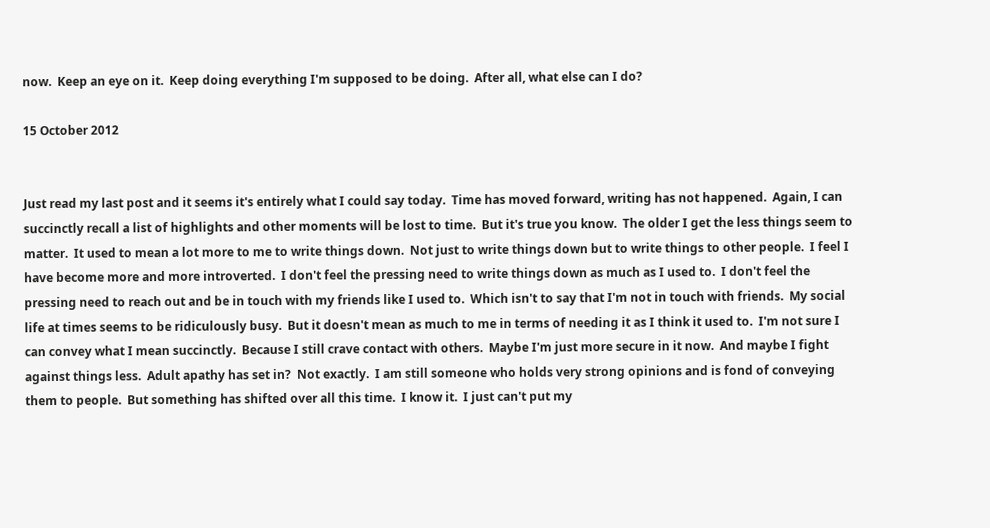now.  Keep an eye on it.  Keep doing everything I'm supposed to be doing.  After all, what else can I do?

15 October 2012


Just read my last post and it seems it's entirely what I could say today.  Time has moved forward, writing has not happened.  Again, I can succinctly recall a list of highlights and other moments will be lost to time.  But it's true you know.  The older I get the less things seem to matter.  It used to mean a lot more to me to write things down.  Not just to write things down but to write things to other people.  I feel I have become more and more introverted.  I don't feel the pressing need to write things down as much as I used to.  I don't feel the pressing need to reach out and be in touch with my friends like I used to.  Which isn't to say that I'm not in touch with friends.  My social life at times seems to be ridiculously busy.  But it doesn't mean as much to me in terms of needing it as I think it used to.  I'm not sure I can convey what I mean succinctly.  Because I still crave contact with others.  Maybe I'm just more secure in it now.  And maybe I fight against things less.  Adult apathy has set in?  Not exactly.  I am still someone who holds very strong opinions and is fond of conveying them to people.  But something has shifted over all this time.  I know it.  I just can't put my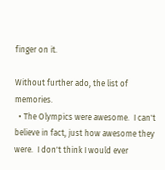finger on it.

Without further ado, the list of memories.
  • The Olympics were awesome.  I can't believe in fact, just how awesome they were.  I don't think I would ever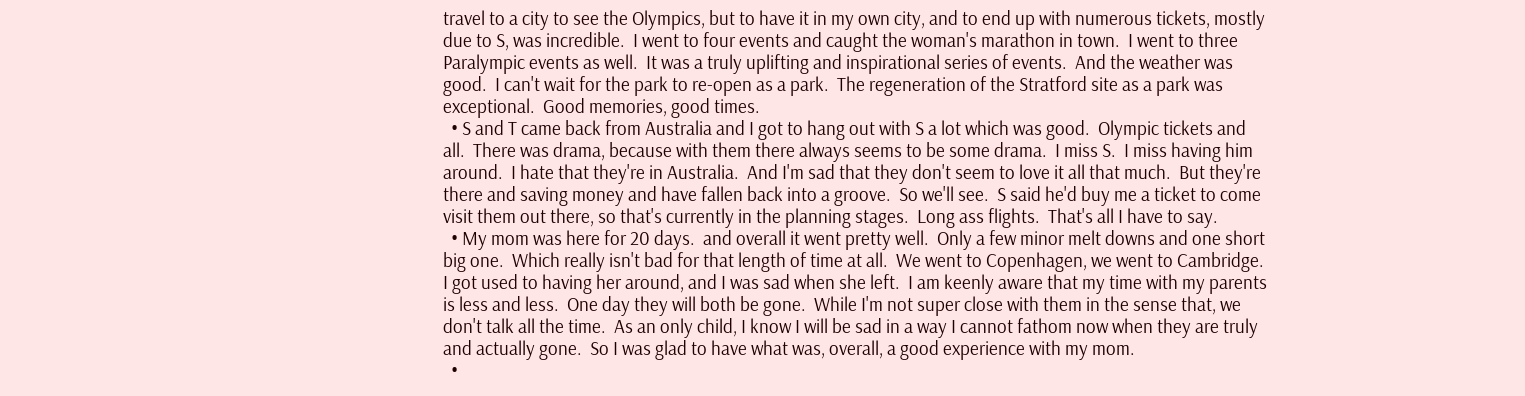travel to a city to see the Olympics, but to have it in my own city, and to end up with numerous tickets, mostly due to S, was incredible.  I went to four events and caught the woman's marathon in town.  I went to three Paralympic events as well.  It was a truly uplifting and inspirational series of events.  And the weather was good.  I can't wait for the park to re-open as a park.  The regeneration of the Stratford site as a park was exceptional.  Good memories, good times.
  • S and T came back from Australia and I got to hang out with S a lot which was good.  Olympic tickets and all.  There was drama, because with them there always seems to be some drama.  I miss S.  I miss having him around.  I hate that they're in Australia.  And I'm sad that they don't seem to love it all that much.  But they're there and saving money and have fallen back into a groove.  So we'll see.  S said he'd buy me a ticket to come visit them out there, so that's currently in the planning stages.  Long ass flights.  That's all I have to say.
  • My mom was here for 20 days.  and overall it went pretty well.  Only a few minor melt downs and one short big one.  Which really isn't bad for that length of time at all.  We went to Copenhagen, we went to Cambridge.  I got used to having her around, and I was sad when she left.  I am keenly aware that my time with my parents is less and less.  One day they will both be gone.  While I'm not super close with them in the sense that, we don't talk all the time.  As an only child, I know I will be sad in a way I cannot fathom now when they are truly and actually gone.  So I was glad to have what was, overall, a good experience with my mom.
  •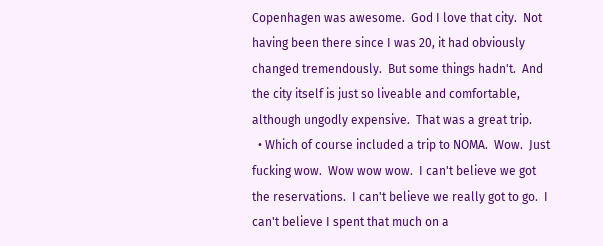Copenhagen was awesome.  God I love that city.  Not having been there since I was 20, it had obviously changed tremendously.  But some things hadn't.  And the city itself is just so liveable and comfortable, although ungodly expensive.  That was a great trip.
  • Which of course included a trip to NOMA.  Wow.  Just fucking wow.  Wow wow wow.  I can't believe we got the reservations.  I can't believe we really got to go.  I can't believe I spent that much on a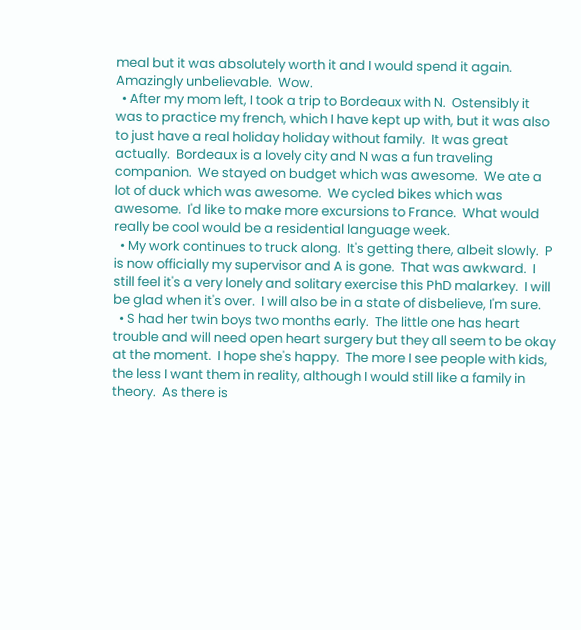meal but it was absolutely worth it and I would spend it again.  Amazingly unbelievable.  Wow.
  • After my mom left, I took a trip to Bordeaux with N.  Ostensibly it was to practice my french, which I have kept up with, but it was also to just have a real holiday holiday without family.  It was great actually.  Bordeaux is a lovely city and N was a fun traveling companion.  We stayed on budget which was awesome.  We ate a lot of duck which was awesome.  We cycled bikes which was awesome.  I'd like to make more excursions to France.  What would really be cool would be a residential language week.
  • My work continues to truck along.  It's getting there, albeit slowly.  P is now officially my supervisor and A is gone.  That was awkward.  I still feel it's a very lonely and solitary exercise this PhD malarkey.  I will be glad when it's over.  I will also be in a state of disbelieve, I'm sure.
  • S had her twin boys two months early.  The little one has heart trouble and will need open heart surgery but they all seem to be okay at the moment.  I hope she's happy.  The more I see people with kids, the less I want them in reality, although I would still like a family in theory.  As there is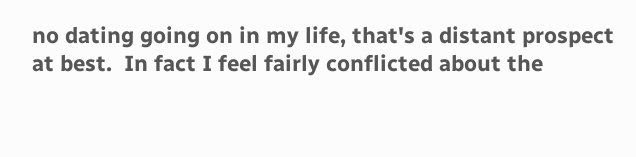no dating going on in my life, that's a distant prospect at best.  In fact I feel fairly conflicted about the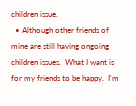children issue.
  • Although other friends of mine are still having ongoing children issues.  What I want is for my friends to be happy.  I'm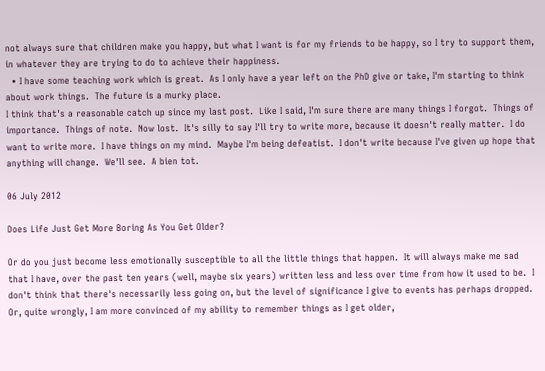not always sure that children make you happy, but what I want is for my friends to be happy, so I try to support them, in whatever they are trying to do to achieve their happiness.
  • I have some teaching work which is great.  As I only have a year left on the PhD give or take, I'm starting to think about work things.  The future is a murky place.
I think that's a reasonable catch up since my last post.  Like I said, I'm sure there are many things I forgot.  Things of importance.  Things of note.  Now lost.  It's silly to say I'll try to write more, because it doesn't really matter.  I do want to write more.  I have things on my mind.  Maybe I'm being defeatist.  I don't write because I've given up hope that anything will change.  We'll see.  A bien tot.

06 July 2012

Does Life Just Get More Boring As You Get Older?

Or do you just become less emotionally susceptible to all the little things that happen.  It will always make me sad that I have, over the past ten years (well, maybe six years) written less and less over time from how it used to be.  I don't think that there's necessarily less going on, but the level of significance I give to events has perhaps dropped. Or, quite wrongly, I am more convinced of my ability to remember things as I get older,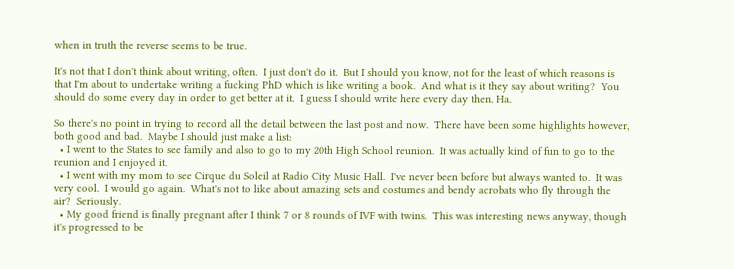when in truth the reverse seems to be true.

It's not that I don't think about writing, often.  I just don't do it.  But I should you know, not for the least of which reasons is that I'm about to undertake writing a fucking PhD which is like writing a book.  And what is it they say about writing?  You should do some every day in order to get better at it.  I guess I should write here every day then. Ha.

So there's no point in trying to record all the detail between the last post and now.  There have been some highlights however, both good and bad.  Maybe I should just make a list:
  • I went to the States to see family and also to go to my 20th High School reunion.  It was actually kind of fun to go to the reunion and I enjoyed it.
  • I went with my mom to see Cirque du Soleil at Radio City Music Hall.  I've never been before but always wanted to.  It was very cool.  I would go again.  What's not to like about amazing sets and costumes and bendy acrobats who fly through the air?  Seriously.
  • My good friend is finally pregnant after I think 7 or 8 rounds of IVF with twins.  This was interesting news anyway, though it's progressed to be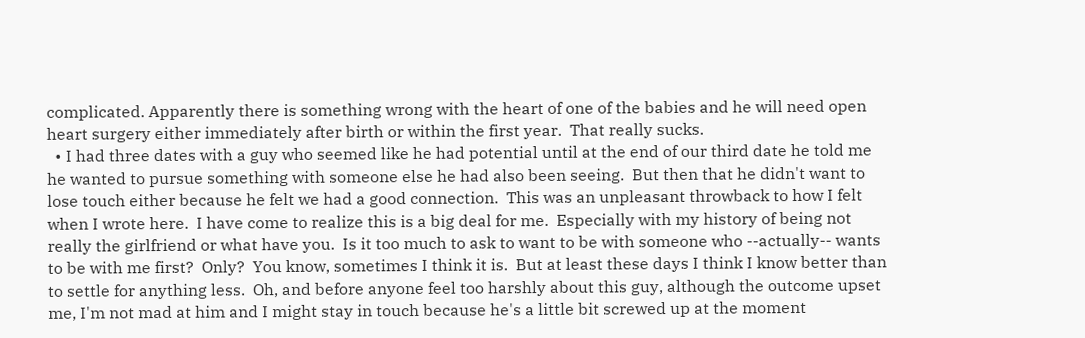complicated. Apparently there is something wrong with the heart of one of the babies and he will need open heart surgery either immediately after birth or within the first year.  That really sucks.
  • I had three dates with a guy who seemed like he had potential until at the end of our third date he told me he wanted to pursue something with someone else he had also been seeing.  But then that he didn't want to lose touch either because he felt we had a good connection.  This was an unpleasant throwback to how I felt when I wrote here.  I have come to realize this is a big deal for me.  Especially with my history of being not really the girlfriend or what have you.  Is it too much to ask to want to be with someone who --actually-- wants to be with me first?  Only?  You know, sometimes I think it is.  But at least these days I think I know better than to settle for anything less.  Oh, and before anyone feel too harshly about this guy, although the outcome upset me, I'm not mad at him and I might stay in touch because he's a little bit screwed up at the moment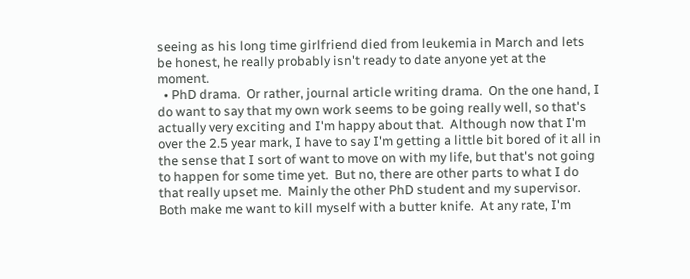seeing as his long time girlfriend died from leukemia in March and lets be honest, he really probably isn't ready to date anyone yet at the moment.
  • PhD drama.  Or rather, journal article writing drama.  On the one hand, I do want to say that my own work seems to be going really well, so that's actually very exciting and I'm happy about that.  Although now that I'm over the 2.5 year mark, I have to say I'm getting a little bit bored of it all in the sense that I sort of want to move on with my life, but that's not going to happen for some time yet.  But no, there are other parts to what I do that really upset me.  Mainly the other PhD student and my supervisor.  Both make me want to kill myself with a butter knife.  At any rate, I'm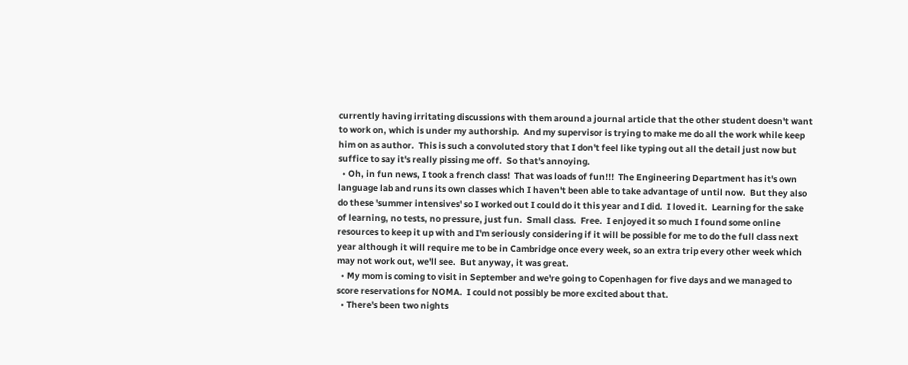currently having irritating discussions with them around a journal article that the other student doesn't want to work on, which is under my authorship.  And my supervisor is trying to make me do all the work while keep him on as author.  This is such a convoluted story that I don't feel like typing out all the detail just now but suffice to say it's really pissing me off.  So that's annoying.
  • Oh, in fun news, I took a french class!  That was loads of fun!!!  The Engineering Department has it's own language lab and runs its own classes which I haven't been able to take advantage of until now.  But they also do these 'summer intensives' so I worked out I could do it this year and I did.  I loved it.  Learning for the sake of learning, no tests, no pressure, just fun.  Small class.  Free.  I enjoyed it so much I found some online resources to keep it up with and I'm seriously considering if it will be possible for me to do the full class next year although it will require me to be in Cambridge once every week, so an extra trip every other week which may not work out, we'll see.  But anyway, it was great.
  • My mom is coming to visit in September and we're going to Copenhagen for five days and we managed to score reservations for NOMA.  I could not possibly be more excited about that.
  • There's been two nights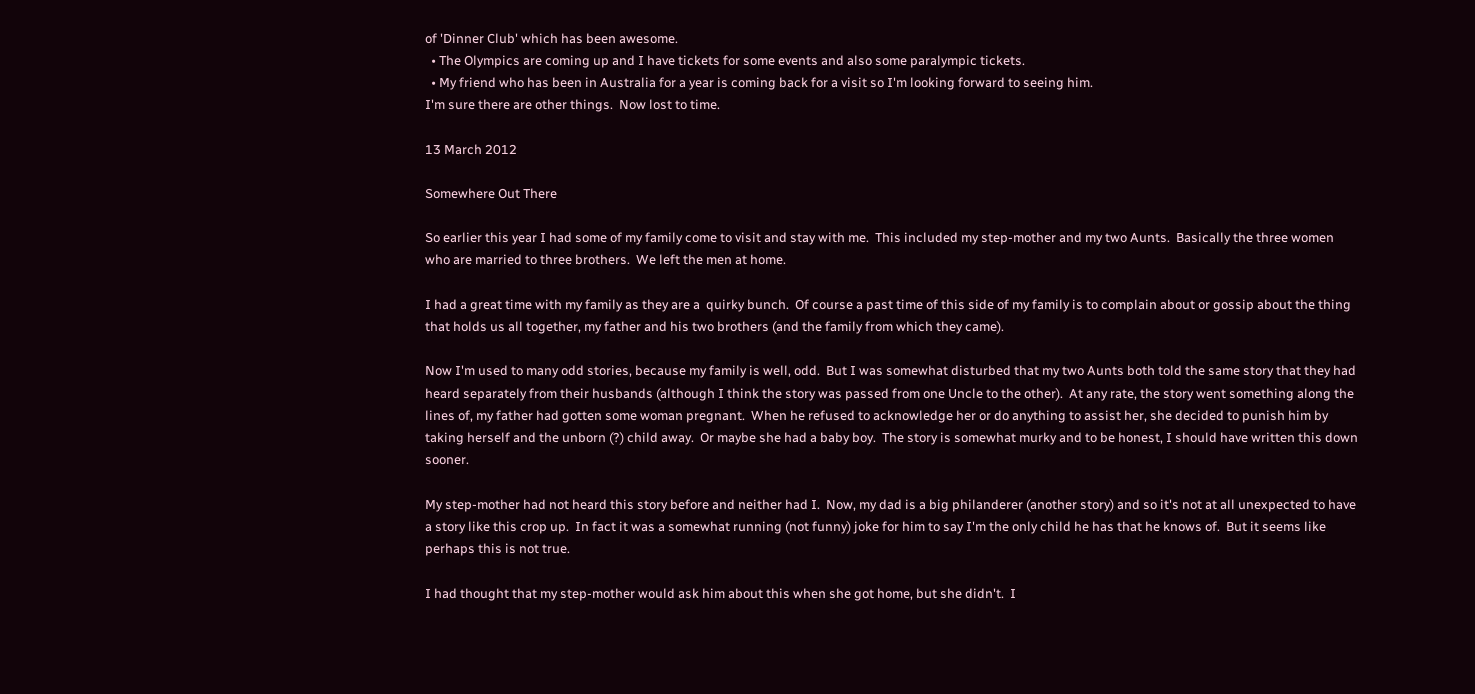of 'Dinner Club' which has been awesome.
  • The Olympics are coming up and I have tickets for some events and also some paralympic tickets.
  • My friend who has been in Australia for a year is coming back for a visit so I'm looking forward to seeing him.
I'm sure there are other things.  Now lost to time.

13 March 2012

Somewhere Out There

So earlier this year I had some of my family come to visit and stay with me.  This included my step-mother and my two Aunts.  Basically the three women who are married to three brothers.  We left the men at home.

I had a great time with my family as they are a  quirky bunch.  Of course a past time of this side of my family is to complain about or gossip about the thing that holds us all together, my father and his two brothers (and the family from which they came).

Now I'm used to many odd stories, because my family is well, odd.  But I was somewhat disturbed that my two Aunts both told the same story that they had heard separately from their husbands (although I think the story was passed from one Uncle to the other).  At any rate, the story went something along the lines of, my father had gotten some woman pregnant.  When he refused to acknowledge her or do anything to assist her, she decided to punish him by taking herself and the unborn (?) child away.  Or maybe she had a baby boy.  The story is somewhat murky and to be honest, I should have written this down sooner.

My step-mother had not heard this story before and neither had I.  Now, my dad is a big philanderer (another story) and so it's not at all unexpected to have a story like this crop up.  In fact it was a somewhat running (not funny) joke for him to say I'm the only child he has that he knows of.  But it seems like perhaps this is not true.

I had thought that my step-mother would ask him about this when she got home, but she didn't.  I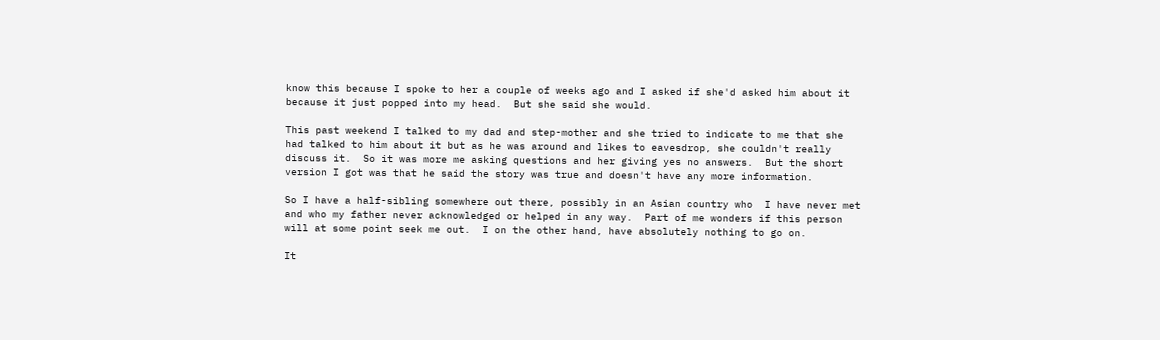know this because I spoke to her a couple of weeks ago and I asked if she'd asked him about it because it just popped into my head.  But she said she would.

This past weekend I talked to my dad and step-mother and she tried to indicate to me that she had talked to him about it but as he was around and likes to eavesdrop, she couldn't really discuss it.  So it was more me asking questions and her giving yes no answers.  But the short version I got was that he said the story was true and doesn't have any more information.

So I have a half-sibling somewhere out there, possibly in an Asian country who  I have never met and who my father never acknowledged or helped in any way.  Part of me wonders if this person will at some point seek me out.  I on the other hand, have absolutely nothing to go on.

It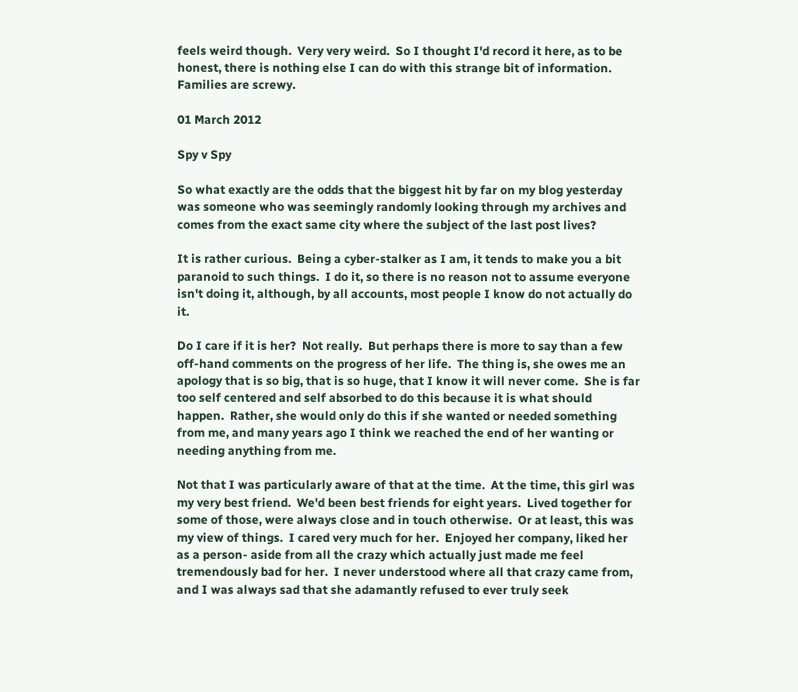feels weird though.  Very very weird.  So I thought I'd record it here, as to be honest, there is nothing else I can do with this strange bit of information.  Families are screwy.

01 March 2012

Spy v Spy

So what exactly are the odds that the biggest hit by far on my blog yesterday was someone who was seemingly randomly looking through my archives and comes from the exact same city where the subject of the last post lives?

It is rather curious.  Being a cyber-stalker as I am, it tends to make you a bit paranoid to such things.  I do it, so there is no reason not to assume everyone isn't doing it, although, by all accounts, most people I know do not actually do it.

Do I care if it is her?  Not really.  But perhaps there is more to say than a few off-hand comments on the progress of her life.  The thing is, she owes me an apology that is so big, that is so huge, that I know it will never come.  She is far too self centered and self absorbed to do this because it is what should happen.  Rather, she would only do this if she wanted or needed something from me, and many years ago I think we reached the end of her wanting or needing anything from me.

Not that I was particularly aware of that at the time.  At the time, this girl was my very best friend.  We'd been best friends for eight years.  Lived together for some of those, were always close and in touch otherwise.  Or at least, this was my view of things.  I cared very much for her.  Enjoyed her company, liked her as a person- aside from all the crazy which actually just made me feel tremendously bad for her.  I never understood where all that crazy came from, and I was always sad that she adamantly refused to ever truly seek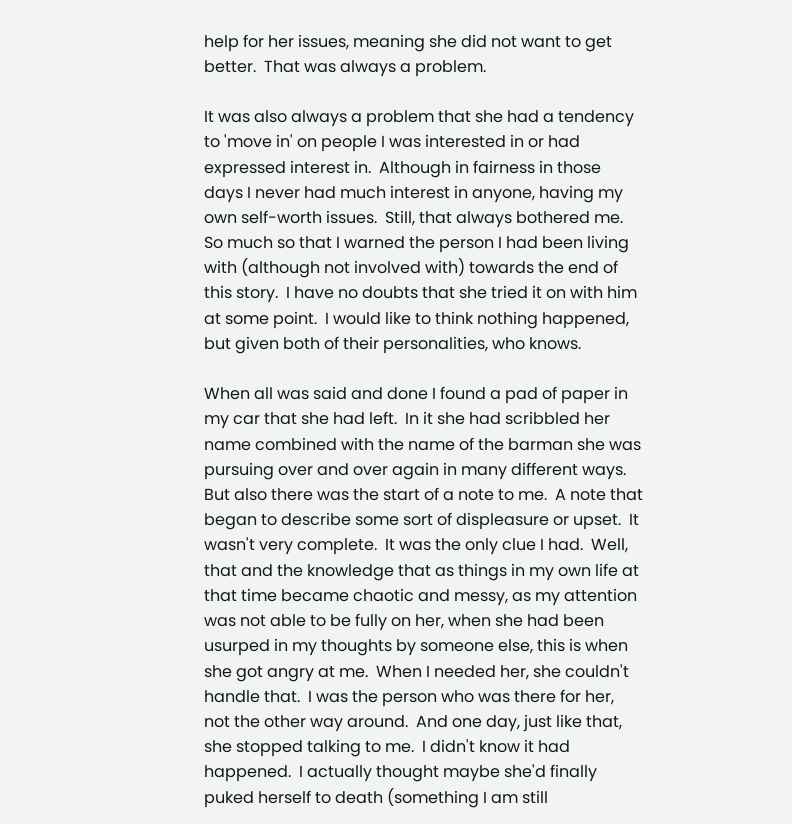help for her issues, meaning she did not want to get better.  That was always a problem.

It was also always a problem that she had a tendency to 'move in' on people I was interested in or had expressed interest in.  Although in fairness in those days I never had much interest in anyone, having my own self-worth issues.  Still, that always bothered me.  So much so that I warned the person I had been living with (although not involved with) towards the end of this story.  I have no doubts that she tried it on with him at some point.  I would like to think nothing happened, but given both of their personalities, who knows.

When all was said and done I found a pad of paper in my car that she had left.  In it she had scribbled her name combined with the name of the barman she was pursuing over and over again in many different ways.  But also there was the start of a note to me.  A note that began to describe some sort of displeasure or upset.  It wasn't very complete.  It was the only clue I had.  Well, that and the knowledge that as things in my own life at that time became chaotic and messy, as my attention was not able to be fully on her, when she had been usurped in my thoughts by someone else, this is when she got angry at me.  When I needed her, she couldn't handle that.  I was the person who was there for her, not the other way around.  And one day, just like that, she stopped talking to me.  I didn't know it had happened.  I actually thought maybe she'd finally puked herself to death (something I am still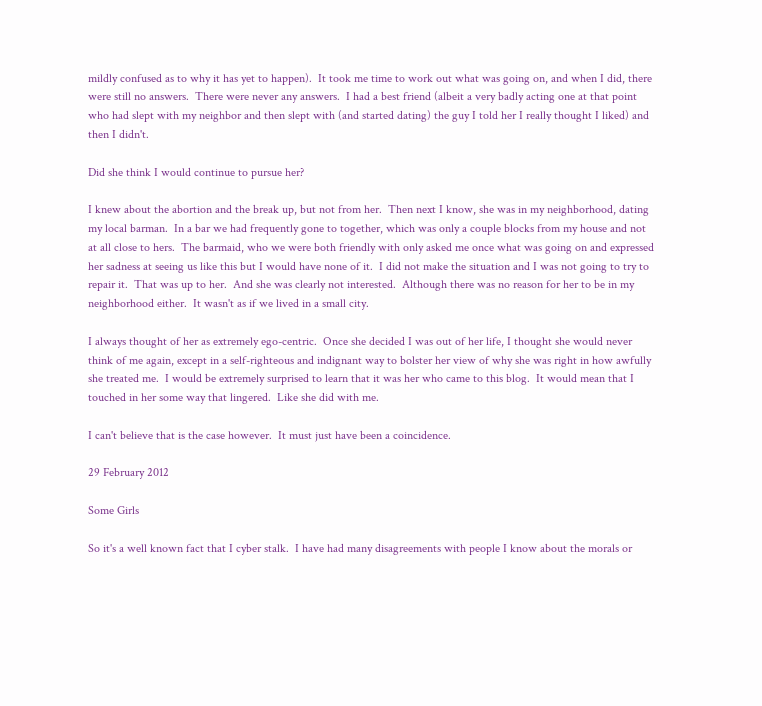mildly confused as to why it has yet to happen).  It took me time to work out what was going on, and when I did, there were still no answers.  There were never any answers.  I had a best friend (albeit a very badly acting one at that point who had slept with my neighbor and then slept with (and started dating) the guy I told her I really thought I liked) and then I didn't.

Did she think I would continue to pursue her?

I knew about the abortion and the break up, but not from her.  Then next I know, she was in my neighborhood, dating my local barman.  In a bar we had frequently gone to together, which was only a couple blocks from my house and not at all close to hers.  The barmaid, who we were both friendly with only asked me once what was going on and expressed her sadness at seeing us like this but I would have none of it.  I did not make the situation and I was not going to try to repair it.  That was up to her.  And she was clearly not interested.  Although there was no reason for her to be in my neighborhood either.  It wasn't as if we lived in a small city.

I always thought of her as extremely ego-centric.  Once she decided I was out of her life, I thought she would never think of me again, except in a self-righteous and indignant way to bolster her view of why she was right in how awfully she treated me.  I would be extremely surprised to learn that it was her who came to this blog.  It would mean that I touched in her some way that lingered.  Like she did with me.

I can't believe that is the case however.  It must just have been a coincidence.

29 February 2012

Some Girls

So it's a well known fact that I cyber stalk.  I have had many disagreements with people I know about the morals or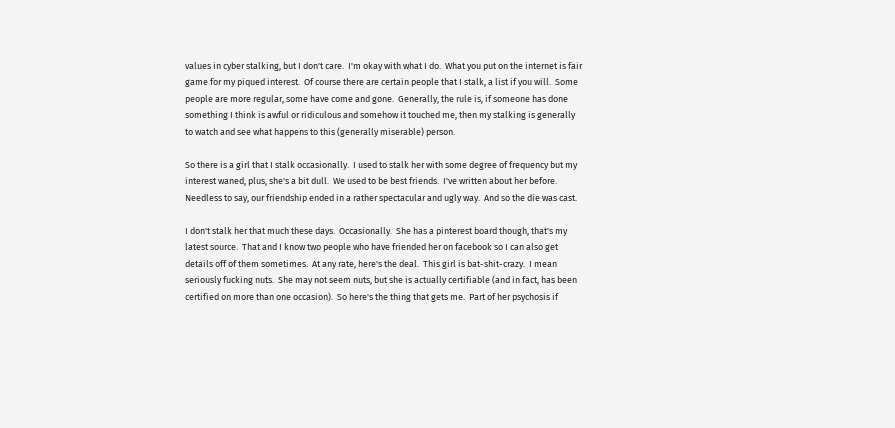values in cyber stalking, but I don't care.  I'm okay with what I do.  What you put on the internet is fair game for my piqued interest.  Of course there are certain people that I stalk, a list if you will.  Some people are more regular, some have come and gone.  Generally, the rule is, if someone has done something I think is awful or ridiculous and somehow it touched me, then my stalking is generally to watch and see what happens to this (generally miserable) person.

So there is a girl that I stalk occasionally.  I used to stalk her with some degree of frequency but my interest waned, plus, she's a bit dull.  We used to be best friends.  I've written about her before.  Needless to say, our friendship ended in a rather spectacular and ugly way.  And so the die was cast.

I don't stalk her that much these days.  Occasionally.  She has a pinterest board though, that's my latest source.  That and I know two people who have friended her on facebook so I can also get details off of them sometimes.  At any rate, here's the deal.  This girl is bat-shit-crazy.  I mean seriously fucking nuts.  She may not seem nuts, but she is actually certifiable (and in fact, has been certified on more than one occasion).  So here's the thing that gets me.  Part of her psychosis if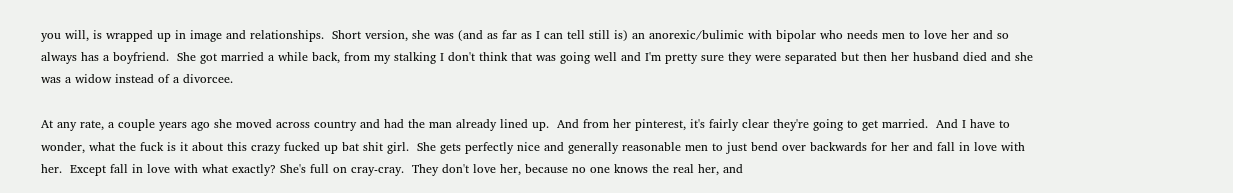you will, is wrapped up in image and relationships.  Short version, she was (and as far as I can tell still is) an anorexic/bulimic with bipolar who needs men to love her and so always has a boyfriend.  She got married a while back, from my stalking I don't think that was going well and I'm pretty sure they were separated but then her husband died and she was a widow instead of a divorcee.

At any rate, a couple years ago she moved across country and had the man already lined up.  And from her pinterest, it's fairly clear they're going to get married.  And I have to wonder, what the fuck is it about this crazy fucked up bat shit girl.  She gets perfectly nice and generally reasonable men to just bend over backwards for her and fall in love with her.  Except fall in love with what exactly? She's full on cray-cray.  They don't love her, because no one knows the real her, and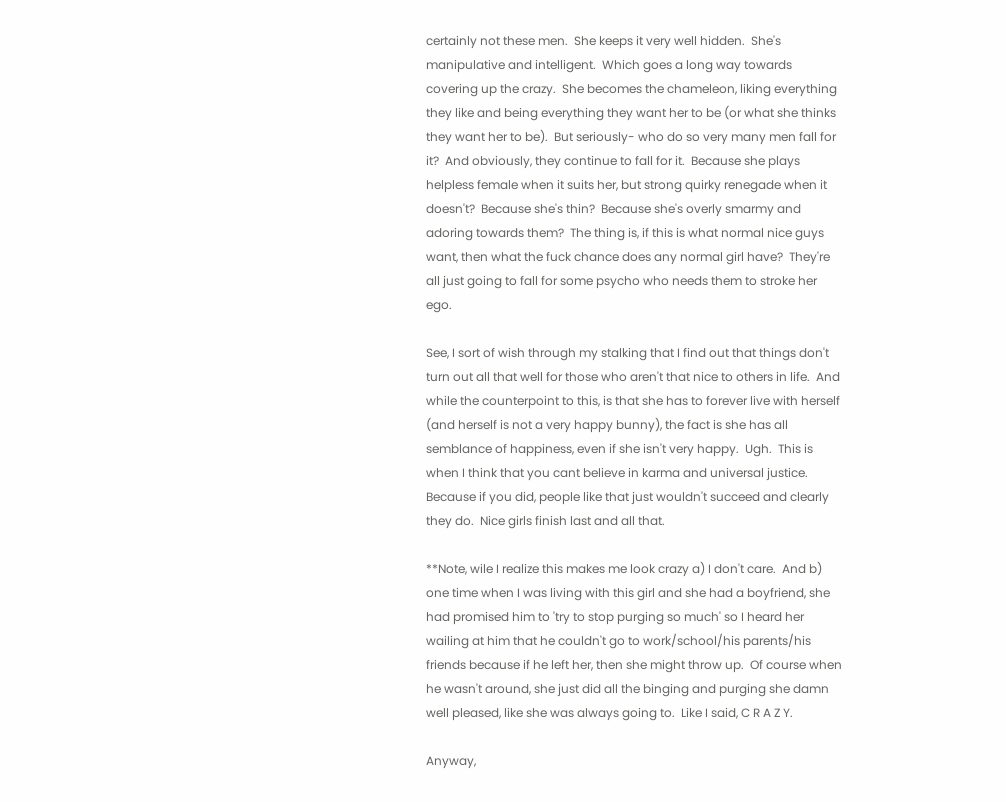certainly not these men.  She keeps it very well hidden.  She's manipulative and intelligent.  Which goes a long way towards covering up the crazy.  She becomes the chameleon, liking everything they like and being everything they want her to be (or what she thinks they want her to be).  But seriously- who do so very many men fall for it?  And obviously, they continue to fall for it.  Because she plays helpless female when it suits her, but strong quirky renegade when it doesn't?  Because she's thin?  Because she's overly smarmy and adoring towards them?  The thing is, if this is what normal nice guys want, then what the fuck chance does any normal girl have?  They're all just going to fall for some psycho who needs them to stroke her ego.

See, I sort of wish through my stalking that I find out that things don't turn out all that well for those who aren't that nice to others in life.  And while the counterpoint to this, is that she has to forever live with herself (and herself is not a very happy bunny), the fact is she has all semblance of happiness, even if she isn't very happy.  Ugh.  This is when I think that you cant believe in karma and universal justice.  Because if you did, people like that just wouldn't succeed and clearly they do.  Nice girls finish last and all that.

**Note, wile I realize this makes me look crazy a) I don't care.  And b) one time when I was living with this girl and she had a boyfriend, she had promised him to 'try to stop purging so much' so I heard her wailing at him that he couldn't go to work/school/his parents/his friends because if he left her, then she might throw up.  Of course when he wasn't around, she just did all the binging and purging she damn well pleased, like she was always going to.  Like I said, C R A Z Y.

Anyway,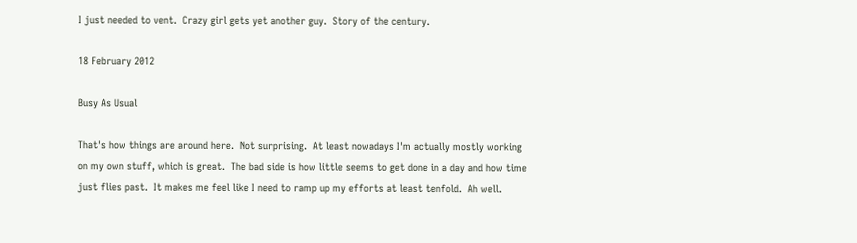I just needed to vent.  Crazy girl gets yet another guy.  Story of the century.

18 February 2012

Busy As Usual

That's how things are around here.  Not surprising.  At least nowadays I'm actually mostly working on my own stuff, which is great.  The bad side is how little seems to get done in a day and how time just flies past.  It makes me feel like I need to ramp up my efforts at least tenfold.  Ah well.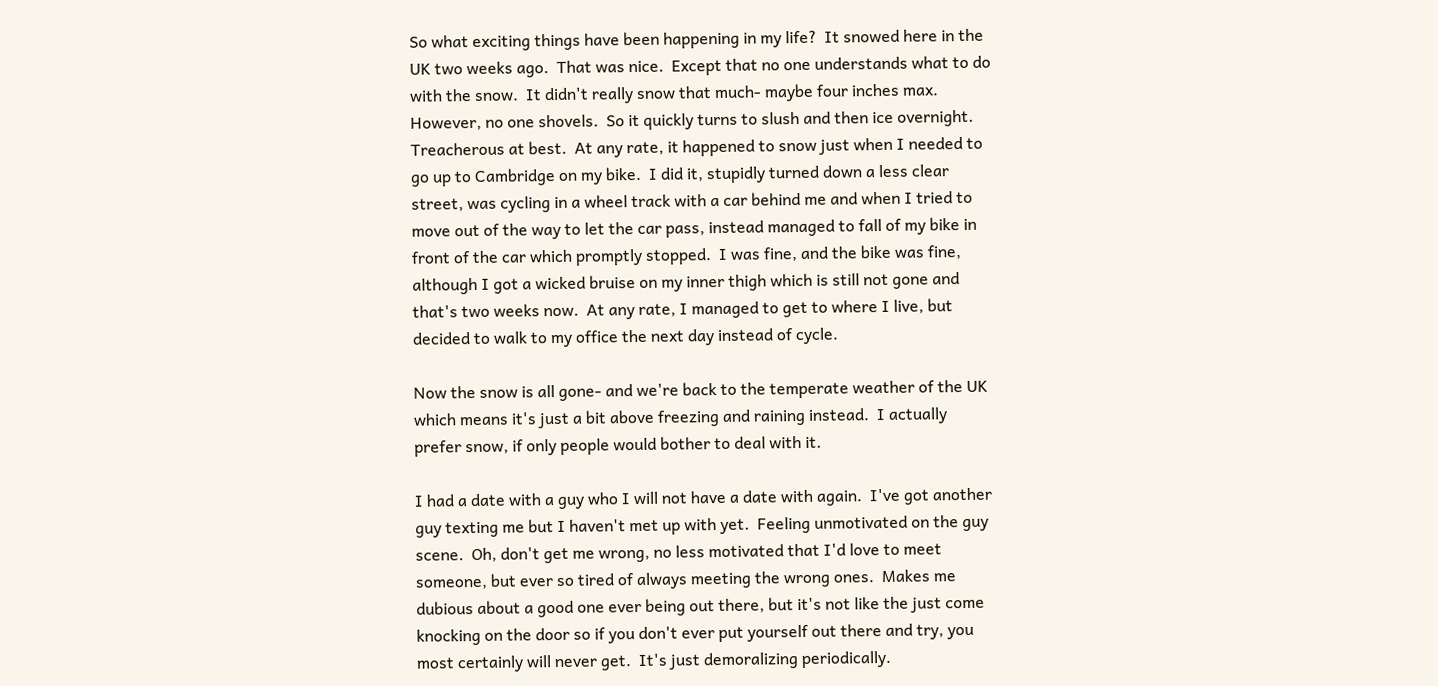So what exciting things have been happening in my life?  It snowed here in the UK two weeks ago.  That was nice.  Except that no one understands what to do with the snow.  It didn't really snow that much- maybe four inches max.  However, no one shovels.  So it quickly turns to slush and then ice overnight.  Treacherous at best.  At any rate, it happened to snow just when I needed to go up to Cambridge on my bike.  I did it, stupidly turned down a less clear street, was cycling in a wheel track with a car behind me and when I tried to move out of the way to let the car pass, instead managed to fall of my bike in front of the car which promptly stopped.  I was fine, and the bike was fine, although I got a wicked bruise on my inner thigh which is still not gone and that's two weeks now.  At any rate, I managed to get to where I live, but decided to walk to my office the next day instead of cycle.

Now the snow is all gone- and we're back to the temperate weather of the UK which means it's just a bit above freezing and raining instead.  I actually prefer snow, if only people would bother to deal with it.

I had a date with a guy who I will not have a date with again.  I've got another guy texting me but I haven't met up with yet.  Feeling unmotivated on the guy scene.  Oh, don't get me wrong, no less motivated that I'd love to meet someone, but ever so tired of always meeting the wrong ones.  Makes me dubious about a good one ever being out there, but it's not like the just come knocking on the door so if you don't ever put yourself out there and try, you most certainly will never get.  It's just demoralizing periodically.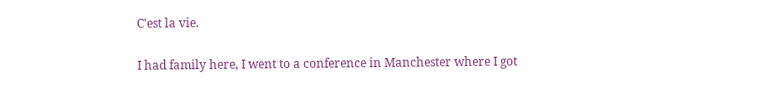C'est la vie.

I had family here, I went to a conference in Manchester where I got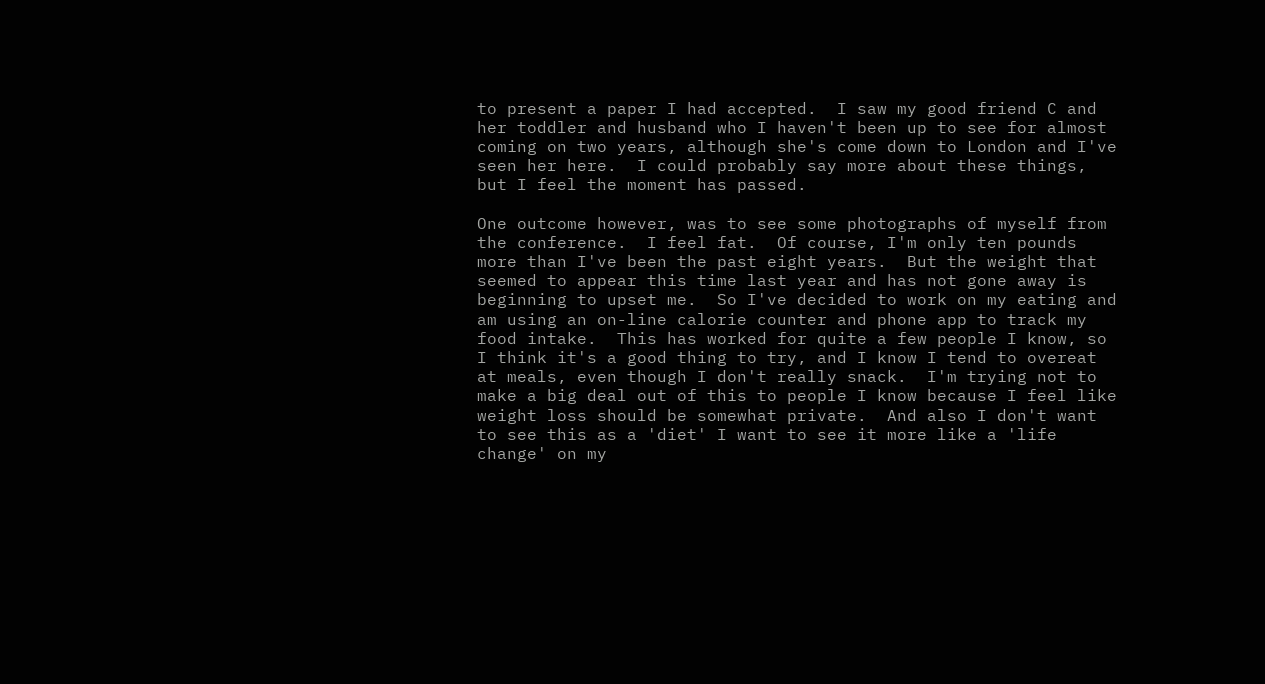to present a paper I had accepted.  I saw my good friend C and her toddler and husband who I haven't been up to see for almost coming on two years, although she's come down to London and I've seen her here.  I could probably say more about these things, but I feel the moment has passed.

One outcome however, was to see some photographs of myself from the conference.  I feel fat.  Of course, I'm only ten pounds more than I've been the past eight years.  But the weight that seemed to appear this time last year and has not gone away is beginning to upset me.  So I've decided to work on my eating and am using an on-line calorie counter and phone app to track my food intake.  This has worked for quite a few people I know, so I think it's a good thing to try, and I know I tend to overeat at meals, even though I don't really snack.  I'm trying not to make a big deal out of this to people I know because I feel like weight loss should be somewhat private.  And also I don't want to see this as a 'diet' I want to see it more like a 'life change' on my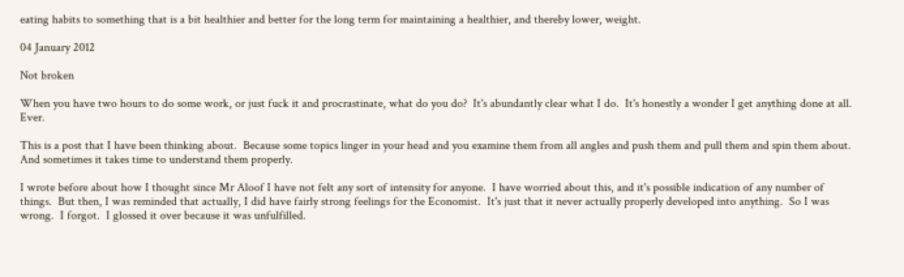eating habits to something that is a bit healthier and better for the long term for maintaining a healthier, and thereby lower, weight.

04 January 2012

Not broken

When you have two hours to do some work, or just fuck it and procrastinate, what do you do?  It's abundantly clear what I do.  It's honestly a wonder I get anything done at all.  Ever.

This is a post that I have been thinking about.  Because some topics linger in your head and you examine them from all angles and push them and pull them and spin them about.  And sometimes it takes time to understand them properly.

I wrote before about how I thought since Mr Aloof I have not felt any sort of intensity for anyone.  I have worried about this, and it's possible indication of any number of things.  But then, I was reminded that actually, I did have fairly strong feelings for the Economist.  It's just that it never actually properly developed into anything.  So I was wrong.  I forgot.  I glossed it over because it was unfulfilled.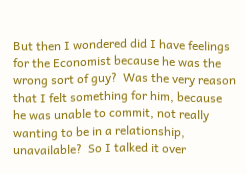But then I wondered did I have feelings for the Economist because he was the wrong sort of guy?  Was the very reason that I felt something for him, because he was unable to commit, not really wanting to be in a relationship, unavailable?  So I talked it over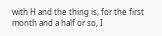with H and the thing is, for the first month and a half or so, I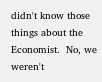didn't know those things about the Economist.  No, we weren't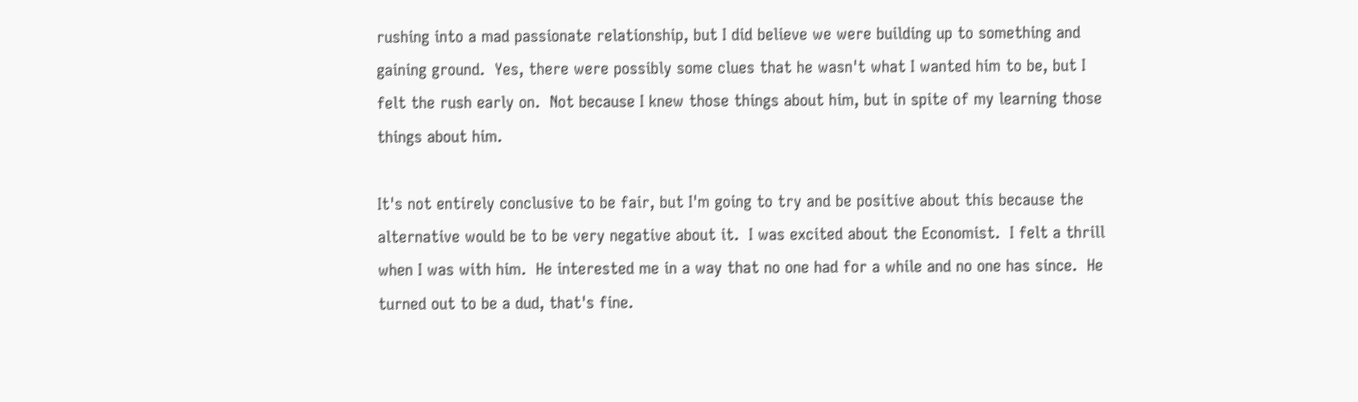rushing into a mad passionate relationship, but I did believe we were building up to something and gaining ground.  Yes, there were possibly some clues that he wasn't what I wanted him to be, but I felt the rush early on.  Not because I knew those things about him, but in spite of my learning those things about him.

It's not entirely conclusive to be fair, but I'm going to try and be positive about this because the alternative would be to be very negative about it.  I was excited about the Economist.  I felt a thrill when I was with him.  He interested me in a way that no one had for a while and no one has since.  He turned out to be a dud, that's fine.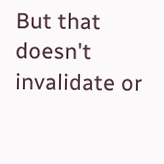But that doesn't invalidate or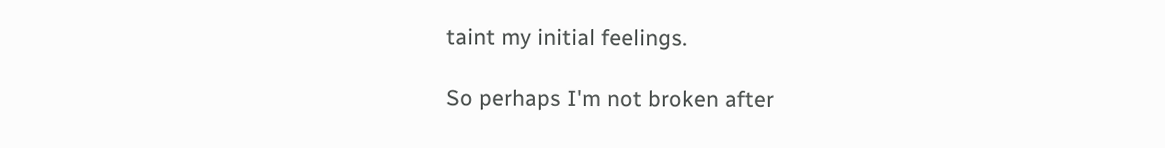taint my initial feelings.

So perhaps I'm not broken after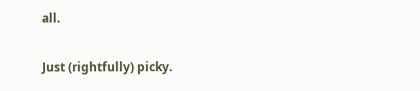all.

Just (rightfully) picky.